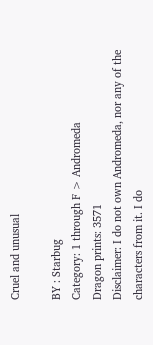Cruel and unusual

BY : Starbug
Category: 1 through F > Andromeda
Dragon prints: 3571
Disclaimer: I do not own Andromeda, nor any of the characters from it. I do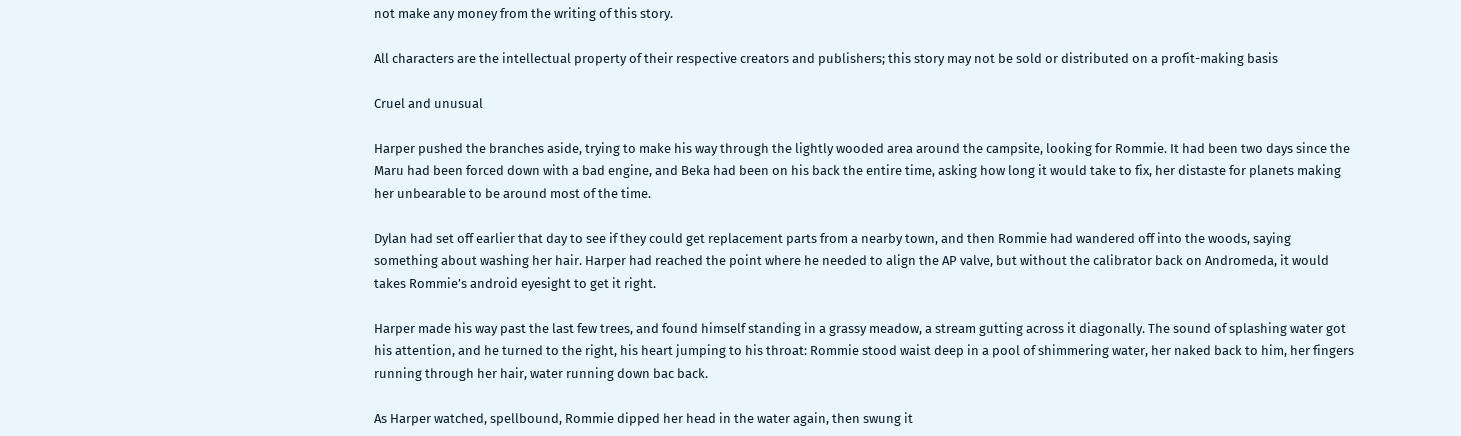not make any money from the writing of this story.

All characters are the intellectual property of their respective creators and publishers; this story may not be sold or distributed on a profit-making basis

Cruel and unusual

Harper pushed the branches aside, trying to make his way through the lightly wooded area around the campsite, looking for Rommie. It had been two days since the Maru had been forced down with a bad engine, and Beka had been on his back the entire time, asking how long it would take to fix, her distaste for planets making her unbearable to be around most of the time.

Dylan had set off earlier that day to see if they could get replacement parts from a nearby town, and then Rommie had wandered off into the woods, saying something about washing her hair. Harper had reached the point where he needed to align the AP valve, but without the calibrator back on Andromeda, it would takes Rommie’s android eyesight to get it right.

Harper made his way past the last few trees, and found himself standing in a grassy meadow, a stream gutting across it diagonally. The sound of splashing water got his attention, and he turned to the right, his heart jumping to his throat: Rommie stood waist deep in a pool of shimmering water, her naked back to him, her fingers running through her hair, water running down bac back.

As Harper watched, spellbound, Rommie dipped her head in the water again, then swung it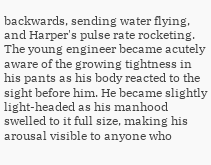backwards, sending water flying, and Harper's pulse rate rocketing. The young engineer became acutely aware of the growing tightness in his pants as his body reacted to the sight before him. He became slightly light-headed as his manhood swelled to it full size, making his arousal visible to anyone who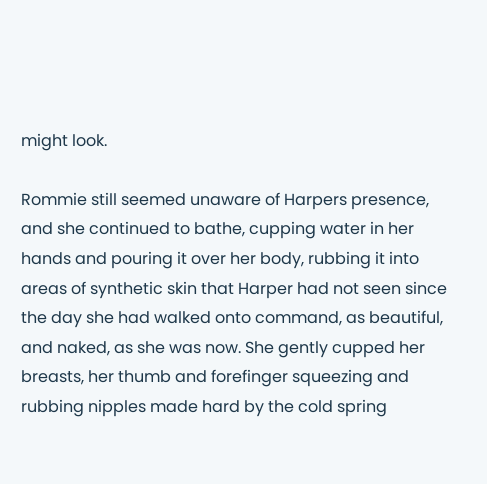might look.

Rommie still seemed unaware of Harpers presence, and she continued to bathe, cupping water in her hands and pouring it over her body, rubbing it into areas of synthetic skin that Harper had not seen since the day she had walked onto command, as beautiful, and naked, as she was now. She gently cupped her breasts, her thumb and forefinger squeezing and rubbing nipples made hard by the cold spring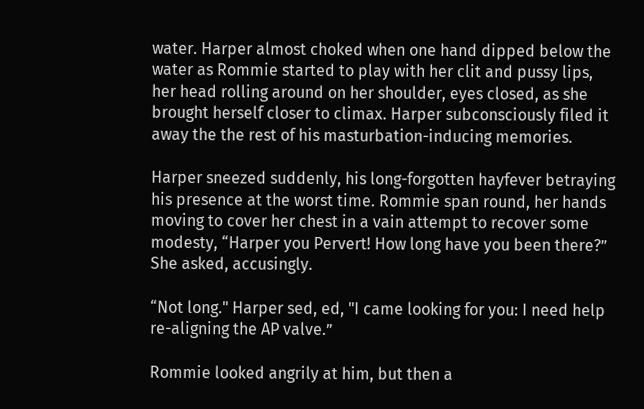water. Harper almost choked when one hand dipped below the water as Rommie started to play with her clit and pussy lips, her head rolling around on her shoulder, eyes closed, as she brought herself closer to climax. Harper subconsciously filed it away the the rest of his masturbation-inducing memories.

Harper sneezed suddenly, his long-forgotten hayfever betraying his presence at the worst time. Rommie span round, her hands moving to cover her chest in a vain attempt to recover some modesty, “Harper you Pervert! How long have you been there?” She asked, accusingly.

“Not long." Harper sed, ed, "I came looking for you: I need help re-aligning the AP valve.”

Rommie looked angrily at him, but then a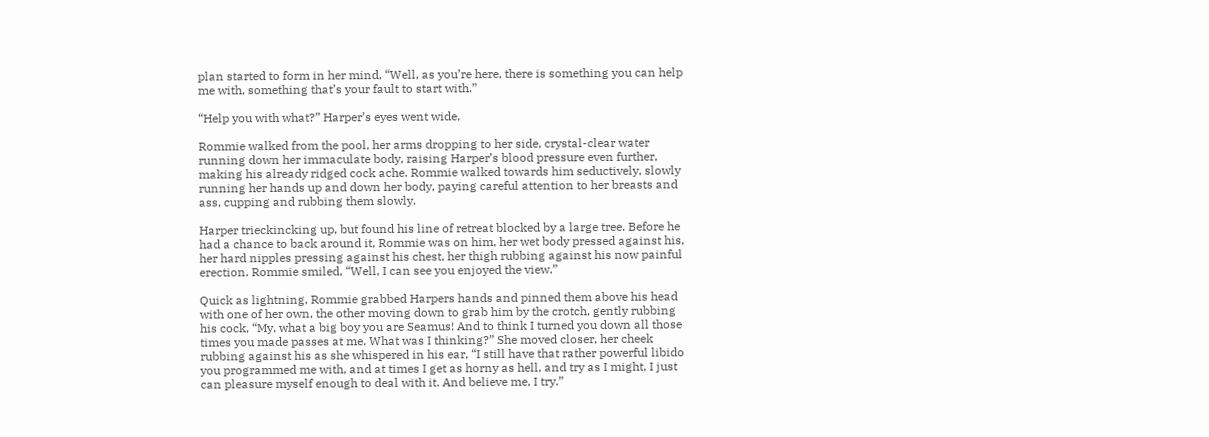plan started to form in her mind, “Well, as you’re here, there is something you can help me with, something that’s your fault to start with.”

“Help you with what?” Harper’s eyes went wide,

Rommie walked from the pool, her arms dropping to her side, crystal-clear water running down her immaculate body, raising Harper’s blood pressure even further, making his already ridged cock ache. Rommie walked towards him seductively, slowly running her hands up and down her body, paying careful attention to her breasts and ass, cupping and rubbing them slowly.

Harper trieckincking up, but found his line of retreat blocked by a large tree. Before he had a chance to back around it, Rommie was on him, her wet body pressed against his, her hard nipples pressing against his chest, her thigh rubbing against his now painful erection. Rommie smiled, “Well, I can see you enjoyed the view.”

Quick as lightning, Rommie grabbed Harpers hands and pinned them above his head with one of her own, the other moving down to grab him by the crotch, gently rubbing his cock, “My, what a big boy you are Seamus! And to think I turned you down all those times you made passes at me. What was I thinking?” She moved closer, her cheek rubbing against his as she whispered in his ear, “I still have that rather powerful libido you programmed me with, and at times I get as horny as hell, and try as I might, I just can pleasure myself enough to deal with it. And believe me, I try.”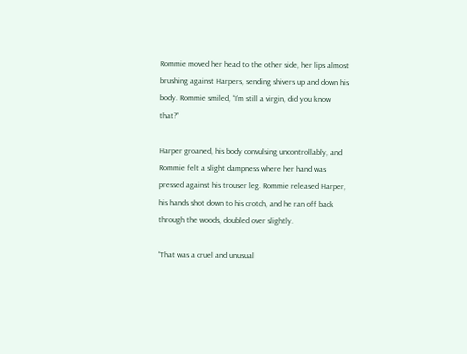Rommie moved her head to the other side, her lips almost brushing against Harpers, sending shivers up and down his body. Rommie smiled, “I’m still a virgin, did you know that?”

Harper groaned, his body convulsing uncontrollably, and Rommie felt a slight dampness where her hand was pressed against his trouser leg. Rommie released Harper, his hands shot down to his crotch, and he ran off back through the woods, doubled over slightly.

“That was a cruel and unusual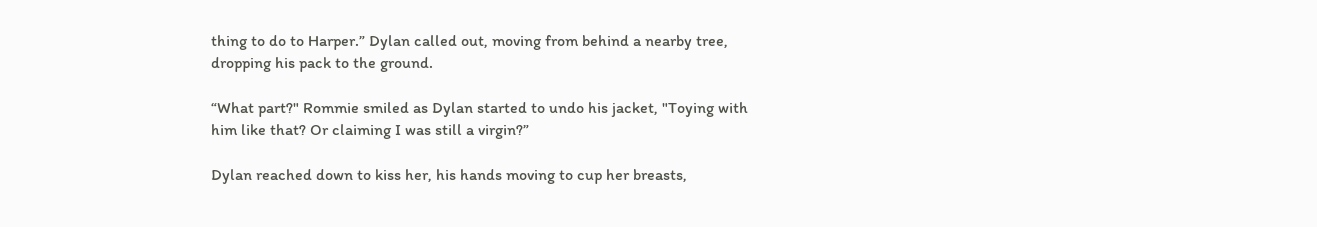thing to do to Harper.” Dylan called out, moving from behind a nearby tree, dropping his pack to the ground.

“What part?" Rommie smiled as Dylan started to undo his jacket, "Toying with him like that? Or claiming I was still a virgin?”

Dylan reached down to kiss her, his hands moving to cup her breasts,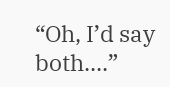“Oh, I’d say both....”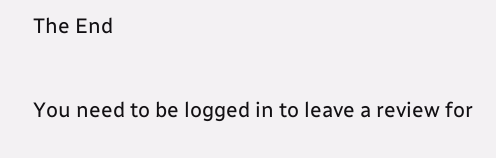The End

You need to be logged in to leave a review for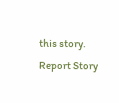this story.
Report Story